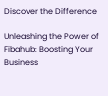Discover the Difference

Unleashing the Power of Fibahub: Boosting Your Business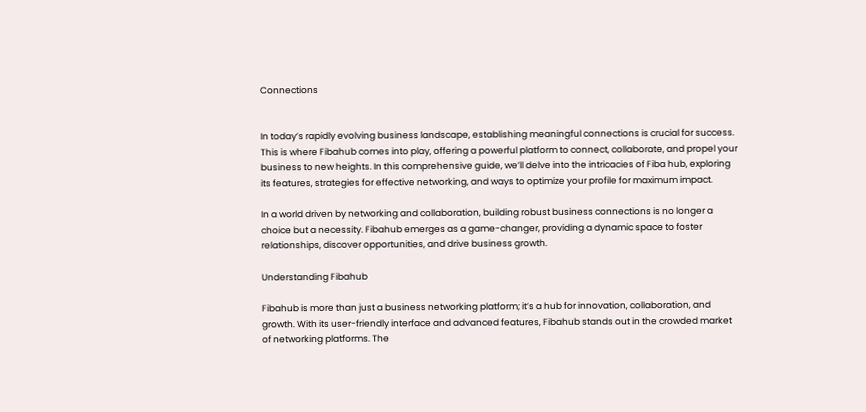Connections


In today’s rapidly evolving business landscape, establishing meaningful connections is crucial for success. This is where Fibahub comes into play, offering a powerful platform to connect, collaborate, and propel your business to new heights. In this comprehensive guide, we’ll delve into the intricacies of Fiba hub, exploring its features, strategies for effective networking, and ways to optimize your profile for maximum impact.

In a world driven by networking and collaboration, building robust business connections is no longer a choice but a necessity. Fibahub emerges as a game-changer, providing a dynamic space to foster relationships, discover opportunities, and drive business growth.

Understanding Fibahub

Fibahub is more than just a business networking platform; it’s a hub for innovation, collaboration, and growth. With its user-friendly interface and advanced features, Fibahub stands out in the crowded market of networking platforms. The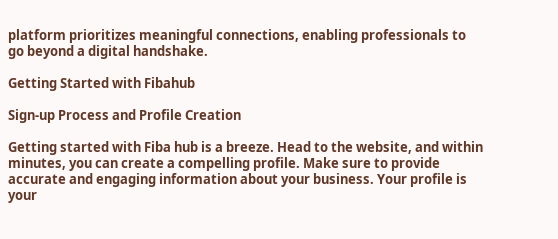platform prioritizes meaningful connections, enabling professionals to go beyond a digital handshake.

Getting Started with Fibahub

Sign-up Process and Profile Creation

Getting started with Fiba hub is a breeze. Head to the website, and within minutes, you can create a compelling profile. Make sure to provide accurate and engaging information about your business. Your profile is your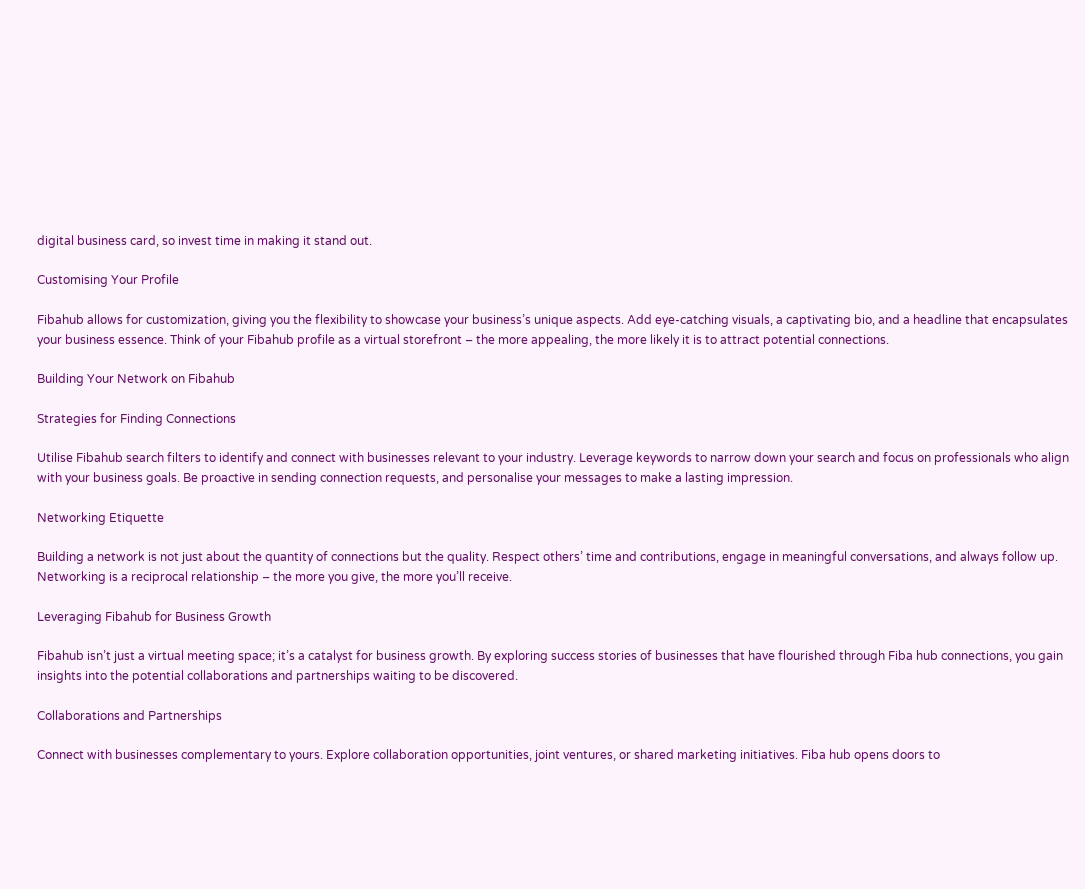digital business card, so invest time in making it stand out.

Customising Your Profile

Fibahub allows for customization, giving you the flexibility to showcase your business’s unique aspects. Add eye-catching visuals, a captivating bio, and a headline that encapsulates your business essence. Think of your Fibahub profile as a virtual storefront – the more appealing, the more likely it is to attract potential connections.

Building Your Network on Fibahub

Strategies for Finding Connections

Utilise Fibahub search filters to identify and connect with businesses relevant to your industry. Leverage keywords to narrow down your search and focus on professionals who align with your business goals. Be proactive in sending connection requests, and personalise your messages to make a lasting impression.

Networking Etiquette

Building a network is not just about the quantity of connections but the quality. Respect others’ time and contributions, engage in meaningful conversations, and always follow up. Networking is a reciprocal relationship – the more you give, the more you’ll receive.

Leveraging Fibahub for Business Growth

Fibahub isn’t just a virtual meeting space; it’s a catalyst for business growth. By exploring success stories of businesses that have flourished through Fiba hub connections, you gain insights into the potential collaborations and partnerships waiting to be discovered.

Collaborations and Partnerships

Connect with businesses complementary to yours. Explore collaboration opportunities, joint ventures, or shared marketing initiatives. Fiba hub opens doors to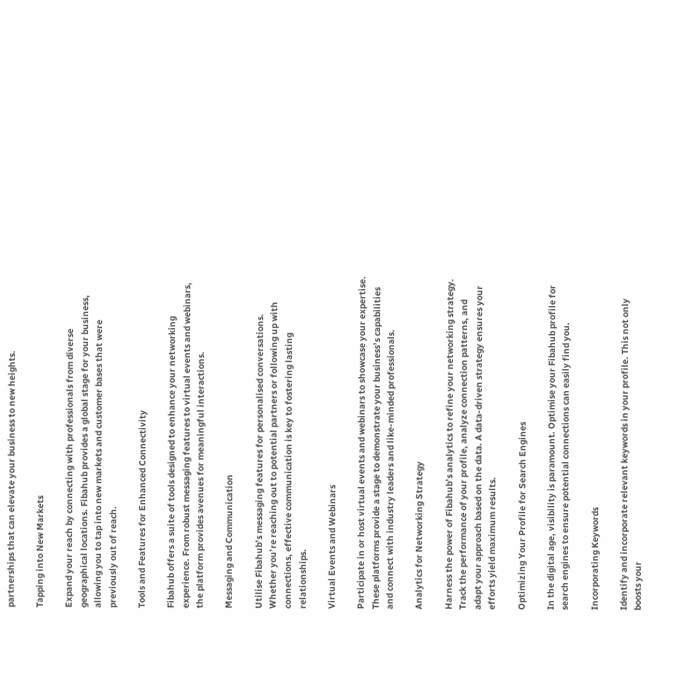partnerships that can elevate your business to new heights.

Tapping into New Markets

Expand your reach by connecting with professionals from diverse geographical locations. Fibahub provides a global stage for your business, allowing you to tap into new markets and customer bases that were previously out of reach.

Tools and Features for Enhanced Connectivity

Fibahub offers a suite of tools designed to enhance your networking experience. From robust messaging features to virtual events and webinars, the platform provides avenues for meaningful interactions.

Messaging and Communication

Utilise Fibahub’s messaging features for personalised conversations. Whether you’re reaching out to potential partners or following up with connections, effective communication is key to fostering lasting relationships.

Virtual Events and Webinars

Participate in or host virtual events and webinars to showcase your expertise. These platforms provide a stage to demonstrate your business’s capabilities and connect with industry leaders and like-minded professionals.

Analytics for Networking Strategy

Harness the power of Fibahub’s analytics to refine your networking strategy. Track the performance of your profile, analyze connection patterns, and adapt your approach based on the data. A data-driven strategy ensures your efforts yield maximum results.

Optimizing Your Profile for Search Engines

In the digital age, visibility is paramount. Optimise your Fibahub profile for search engines to ensure potential connections can easily find you.

Incorporating Keywords

Identify and incorporate relevant keywords in your profile. This not only boosts your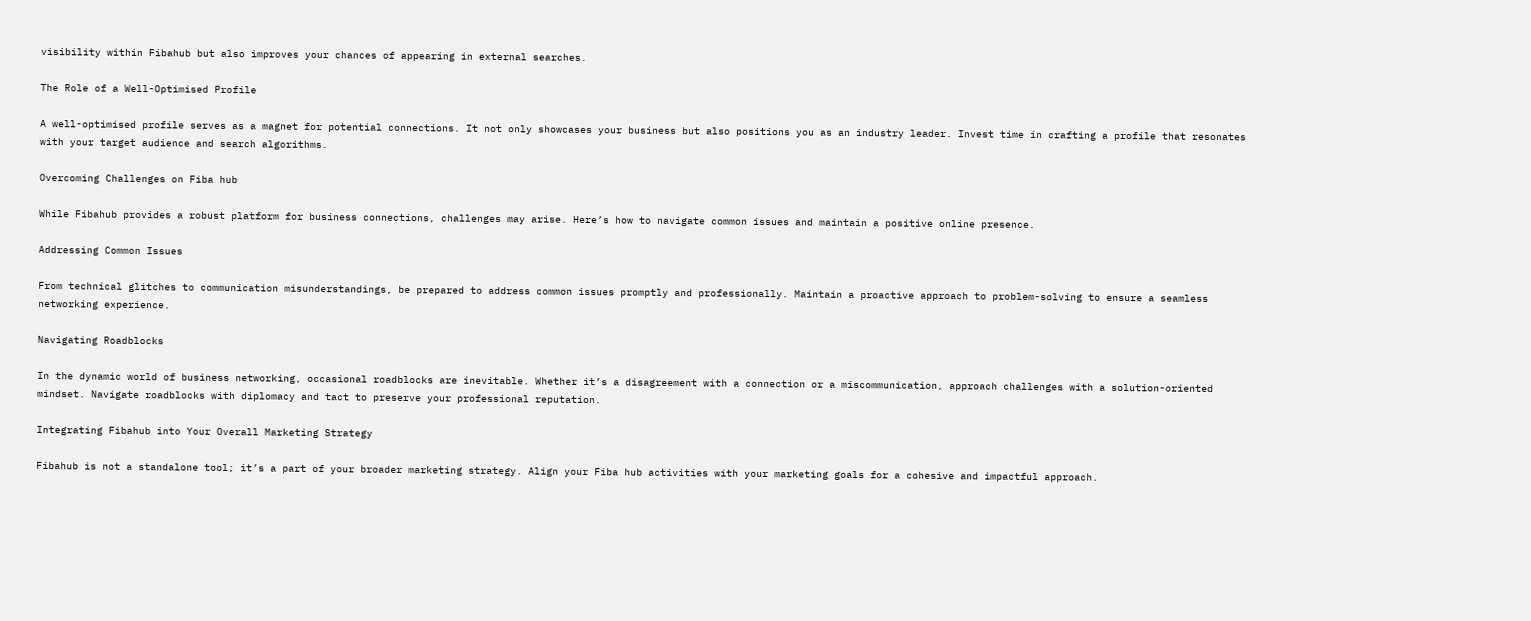visibility within Fibahub but also improves your chances of appearing in external searches.

The Role of a Well-Optimised Profile

A well-optimised profile serves as a magnet for potential connections. It not only showcases your business but also positions you as an industry leader. Invest time in crafting a profile that resonates with your target audience and search algorithms.

Overcoming Challenges on Fiba hub

While Fibahub provides a robust platform for business connections, challenges may arise. Here’s how to navigate common issues and maintain a positive online presence.

Addressing Common Issues

From technical glitches to communication misunderstandings, be prepared to address common issues promptly and professionally. Maintain a proactive approach to problem-solving to ensure a seamless networking experience.

Navigating Roadblocks

In the dynamic world of business networking, occasional roadblocks are inevitable. Whether it’s a disagreement with a connection or a miscommunication, approach challenges with a solution-oriented mindset. Navigate roadblocks with diplomacy and tact to preserve your professional reputation.

Integrating Fibahub into Your Overall Marketing Strategy

Fibahub is not a standalone tool; it’s a part of your broader marketing strategy. Align your Fiba hub activities with your marketing goals for a cohesive and impactful approach.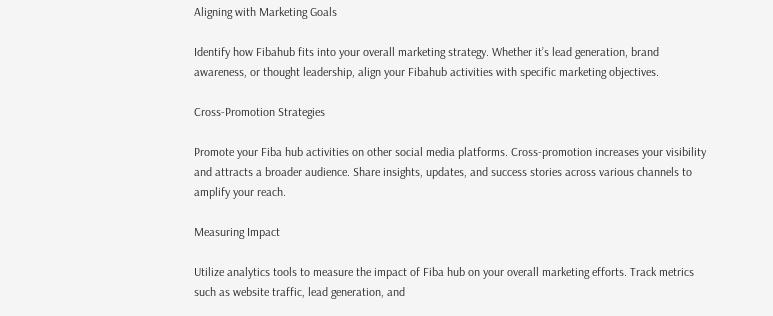Aligning with Marketing Goals

Identify how Fibahub fits into your overall marketing strategy. Whether it’s lead generation, brand awareness, or thought leadership, align your Fibahub activities with specific marketing objectives.

Cross-Promotion Strategies

Promote your Fiba hub activities on other social media platforms. Cross-promotion increases your visibility and attracts a broader audience. Share insights, updates, and success stories across various channels to amplify your reach.

Measuring Impact

Utilize analytics tools to measure the impact of Fiba hub on your overall marketing efforts. Track metrics such as website traffic, lead generation, and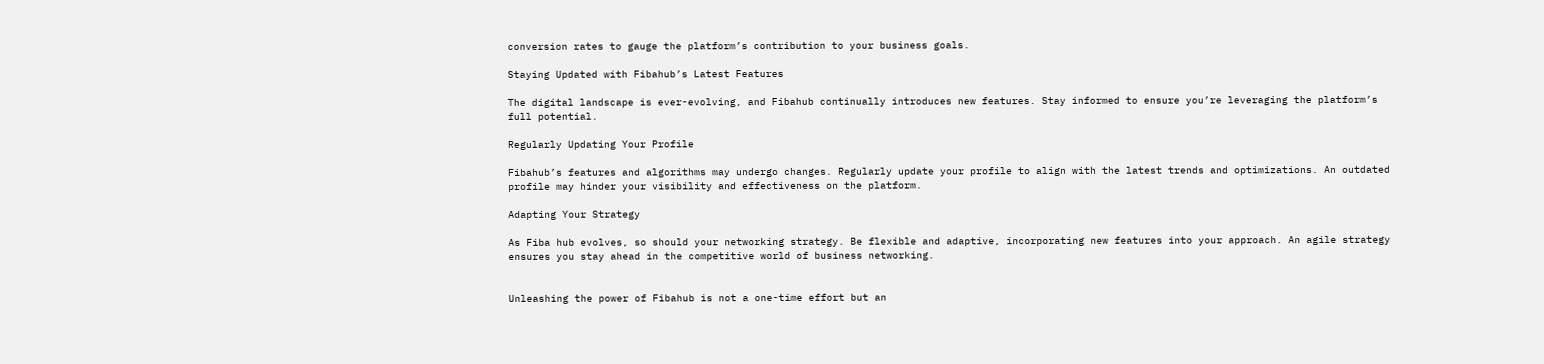conversion rates to gauge the platform’s contribution to your business goals.

Staying Updated with Fibahub’s Latest Features

The digital landscape is ever-evolving, and Fibahub continually introduces new features. Stay informed to ensure you’re leveraging the platform’s full potential.

Regularly Updating Your Profile

Fibahub’s features and algorithms may undergo changes. Regularly update your profile to align with the latest trends and optimizations. An outdated profile may hinder your visibility and effectiveness on the platform.

Adapting Your Strategy

As Fiba hub evolves, so should your networking strategy. Be flexible and adaptive, incorporating new features into your approach. An agile strategy ensures you stay ahead in the competitive world of business networking.


Unleashing the power of Fibahub is not a one-time effort but an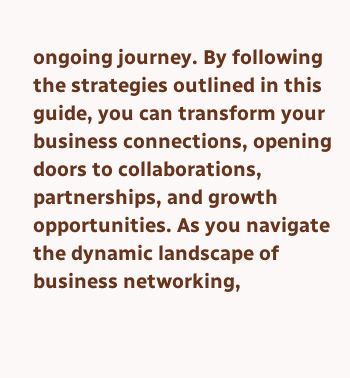ongoing journey. By following the strategies outlined in this guide, you can transform your business connections, opening doors to collaborations, partnerships, and growth opportunities. As you navigate the dynamic landscape of business networking,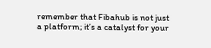remember that Fibahub is not just a platform; it’s a catalyst for your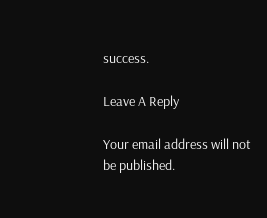success.

Leave A Reply

Your email address will not be published.